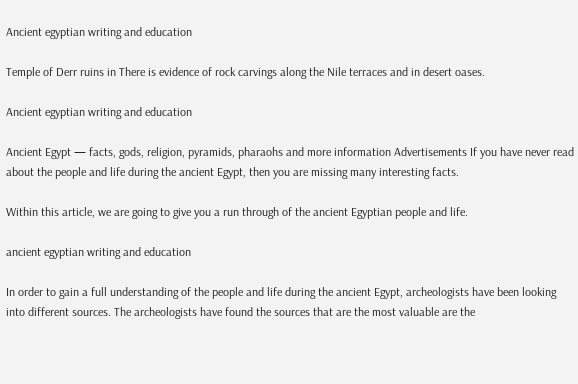Ancient egyptian writing and education

Temple of Derr ruins in There is evidence of rock carvings along the Nile terraces and in desert oases.

Ancient egyptian writing and education

Ancient Egypt — facts, gods, religion, pyramids, pharaohs and more information Advertisements If you have never read about the people and life during the ancient Egypt, then you are missing many interesting facts.

Within this article, we are going to give you a run through of the ancient Egyptian people and life.

ancient egyptian writing and education

In order to gain a full understanding of the people and life during the ancient Egypt, archeologists have been looking into different sources. The archeologists have found the sources that are the most valuable are the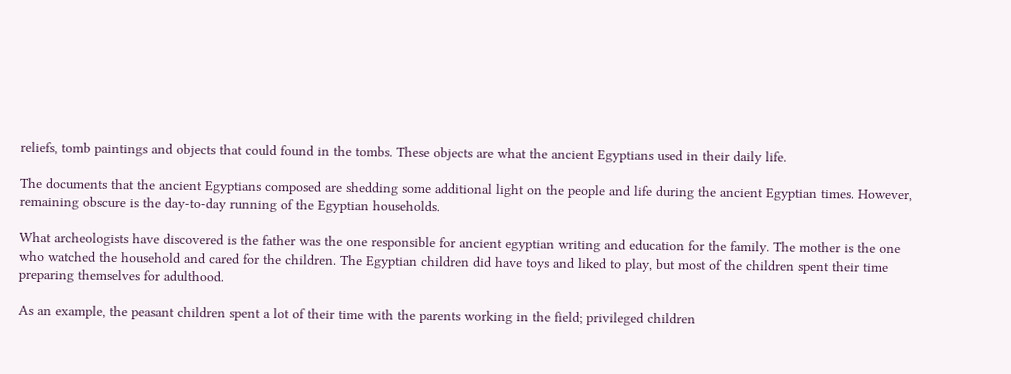reliefs, tomb paintings and objects that could found in the tombs. These objects are what the ancient Egyptians used in their daily life.

The documents that the ancient Egyptians composed are shedding some additional light on the people and life during the ancient Egyptian times. However, remaining obscure is the day-to-day running of the Egyptian households.

What archeologists have discovered is the father was the one responsible for ancient egyptian writing and education for the family. The mother is the one who watched the household and cared for the children. The Egyptian children did have toys and liked to play, but most of the children spent their time preparing themselves for adulthood.

As an example, the peasant children spent a lot of their time with the parents working in the field; privileged children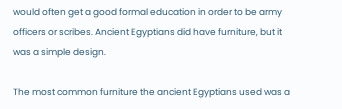would often get a good formal education in order to be army officers or scribes. Ancient Egyptians did have furniture, but it was a simple design.

The most common furniture the ancient Egyptians used was a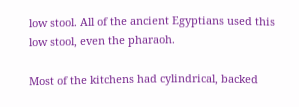low stool. All of the ancient Egyptians used this low stool, even the pharaoh.

Most of the kitchens had cylindrical, backed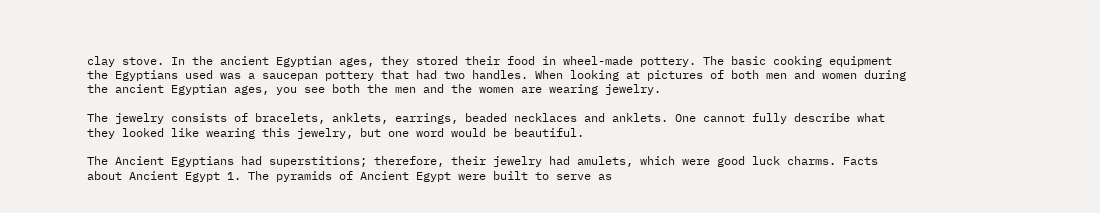clay stove. In the ancient Egyptian ages, they stored their food in wheel-made pottery. The basic cooking equipment the Egyptians used was a saucepan pottery that had two handles. When looking at pictures of both men and women during the ancient Egyptian ages, you see both the men and the women are wearing jewelry.

The jewelry consists of bracelets, anklets, earrings, beaded necklaces and anklets. One cannot fully describe what they looked like wearing this jewelry, but one word would be beautiful.

The Ancient Egyptians had superstitions; therefore, their jewelry had amulets, which were good luck charms. Facts about Ancient Egypt 1. The pyramids of Ancient Egypt were built to serve as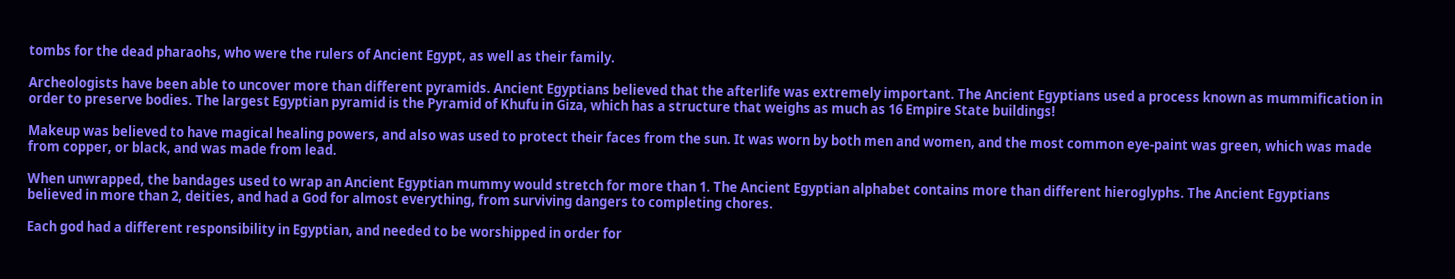tombs for the dead pharaohs, who were the rulers of Ancient Egypt, as well as their family.

Archeologists have been able to uncover more than different pyramids. Ancient Egyptians believed that the afterlife was extremely important. The Ancient Egyptians used a process known as mummification in order to preserve bodies. The largest Egyptian pyramid is the Pyramid of Khufu in Giza, which has a structure that weighs as much as 16 Empire State buildings!

Makeup was believed to have magical healing powers, and also was used to protect their faces from the sun. It was worn by both men and women, and the most common eye-paint was green, which was made from copper, or black, and was made from lead.

When unwrapped, the bandages used to wrap an Ancient Egyptian mummy would stretch for more than 1. The Ancient Egyptian alphabet contains more than different hieroglyphs. The Ancient Egyptians believed in more than 2, deities, and had a God for almost everything, from surviving dangers to completing chores.

Each god had a different responsibility in Egyptian, and needed to be worshipped in order for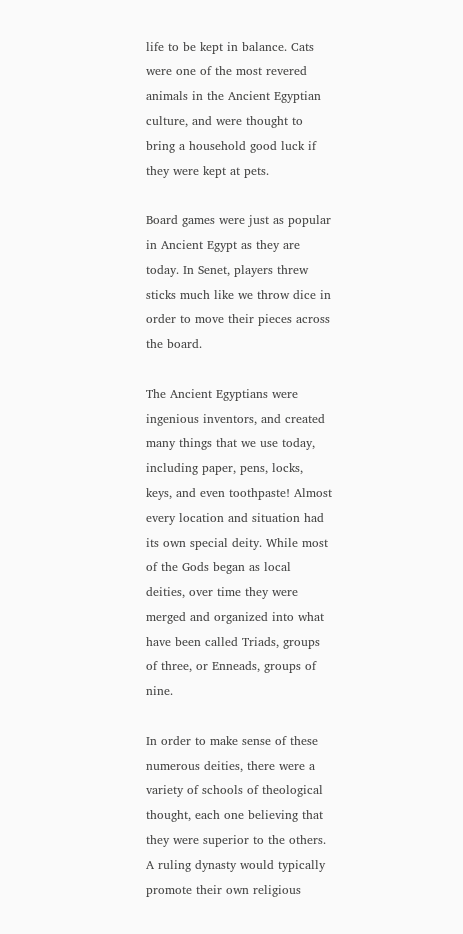life to be kept in balance. Cats were one of the most revered animals in the Ancient Egyptian culture, and were thought to bring a household good luck if they were kept at pets.

Board games were just as popular in Ancient Egypt as they are today. In Senet, players threw sticks much like we throw dice in order to move their pieces across the board.

The Ancient Egyptians were ingenious inventors, and created many things that we use today, including paper, pens, locks, keys, and even toothpaste! Almost every location and situation had its own special deity. While most of the Gods began as local deities, over time they were merged and organized into what have been called Triads, groups of three, or Enneads, groups of nine.

In order to make sense of these numerous deities, there were a variety of schools of theological thought, each one believing that they were superior to the others. A ruling dynasty would typically promote their own religious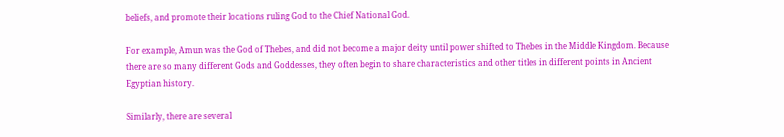beliefs, and promote their locations ruling God to the Chief National God.

For example, Amun was the God of Thebes, and did not become a major deity until power shifted to Thebes in the Middle Kingdom. Because there are so many different Gods and Goddesses, they often begin to share characteristics and other titles in different points in Ancient Egyptian history.

Similarly, there are several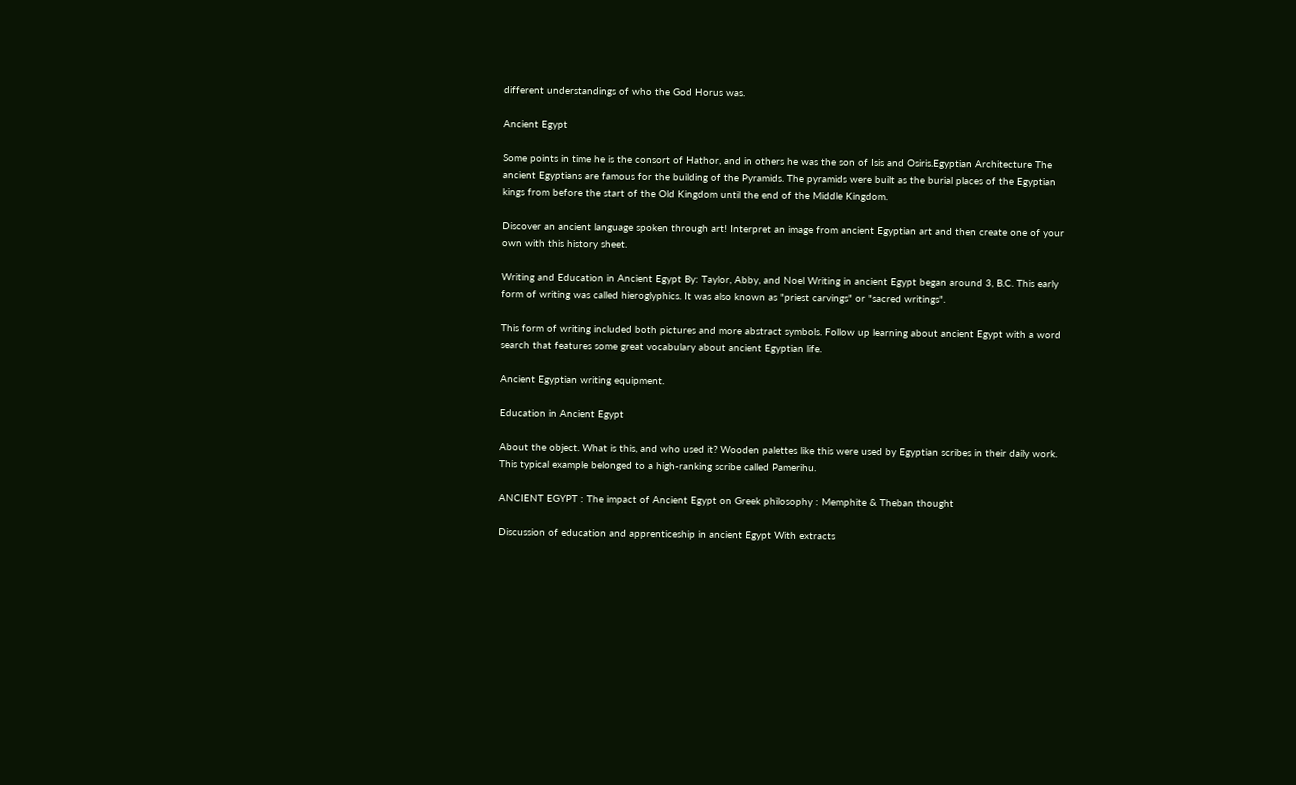different understandings of who the God Horus was.

Ancient Egypt

Some points in time he is the consort of Hathor, and in others he was the son of Isis and Osiris.Egyptian Architecture The ancient Egyptians are famous for the building of the Pyramids. The pyramids were built as the burial places of the Egyptian kings from before the start of the Old Kingdom until the end of the Middle Kingdom.

Discover an ancient language spoken through art! Interpret an image from ancient Egyptian art and then create one of your own with this history sheet.

Writing and Education in Ancient Egypt By: Taylor, Abby, and Noel Writing in ancient Egypt began around 3, B.C. This early form of writing was called hieroglyphics. It was also known as "priest carvings" or "sacred writings".

This form of writing included both pictures and more abstract symbols. Follow up learning about ancient Egypt with a word search that features some great vocabulary about ancient Egyptian life.

Ancient Egyptian writing equipment.

Education in Ancient Egypt

About the object. What is this, and who used it? Wooden palettes like this were used by Egyptian scribes in their daily work. This typical example belonged to a high-ranking scribe called Pamerihu.

ANCIENT EGYPT : The impact of Ancient Egypt on Greek philosophy : Memphite & Theban thought

Discussion of education and apprenticeship in ancient Egypt With extracts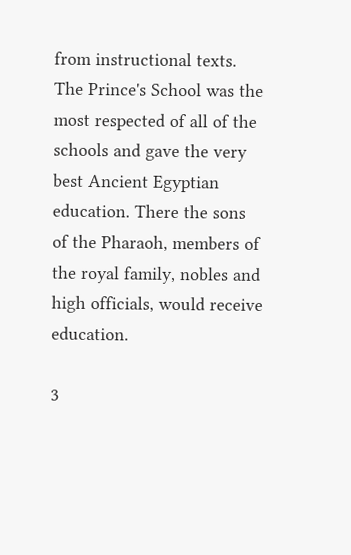from instructional texts. The Prince's School was the most respected of all of the schools and gave the very best Ancient Egyptian education. There the sons of the Pharaoh, members of the royal family, nobles and high officials, would receive education.

3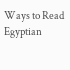Ways to Read Egyptian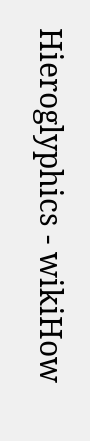Hieroglyphics - wikiHow